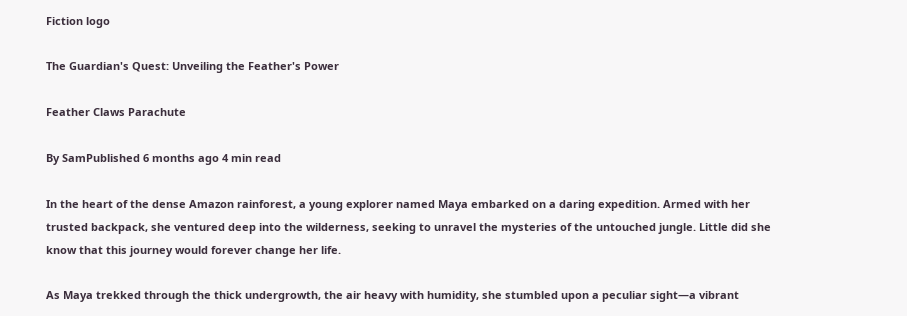Fiction logo

The Guardian's Quest: Unveiling the Feather's Power

Feather Claws Parachute

By SamPublished 6 months ago 4 min read

In the heart of the dense Amazon rainforest, a young explorer named Maya embarked on a daring expedition. Armed with her trusted backpack, she ventured deep into the wilderness, seeking to unravel the mysteries of the untouched jungle. Little did she know that this journey would forever change her life.

As Maya trekked through the thick undergrowth, the air heavy with humidity, she stumbled upon a peculiar sight—a vibrant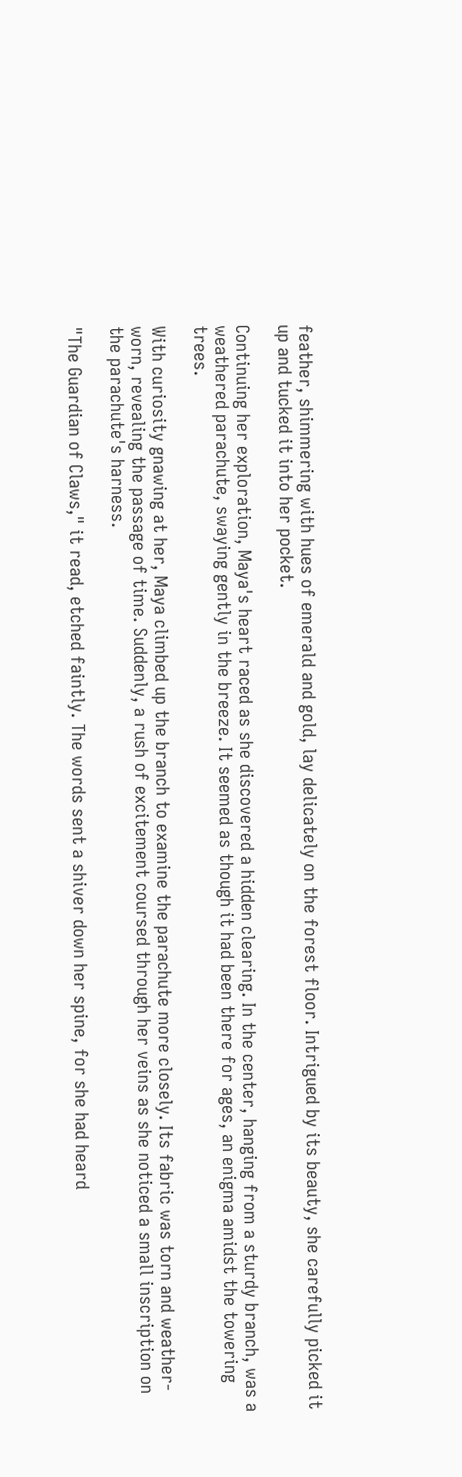feather, shimmering with hues of emerald and gold, lay delicately on the forest floor. Intrigued by its beauty, she carefully picked it up and tucked it into her pocket.

Continuing her exploration, Maya's heart raced as she discovered a hidden clearing. In the center, hanging from a sturdy branch, was a weathered parachute, swaying gently in the breeze. It seemed as though it had been there for ages, an enigma amidst the towering trees.

With curiosity gnawing at her, Maya climbed up the branch to examine the parachute more closely. Its fabric was torn and weather-worn, revealing the passage of time. Suddenly, a rush of excitement coursed through her veins as she noticed a small inscription on the parachute's harness.

"The Guardian of Claws," it read, etched faintly. The words sent a shiver down her spine, for she had heard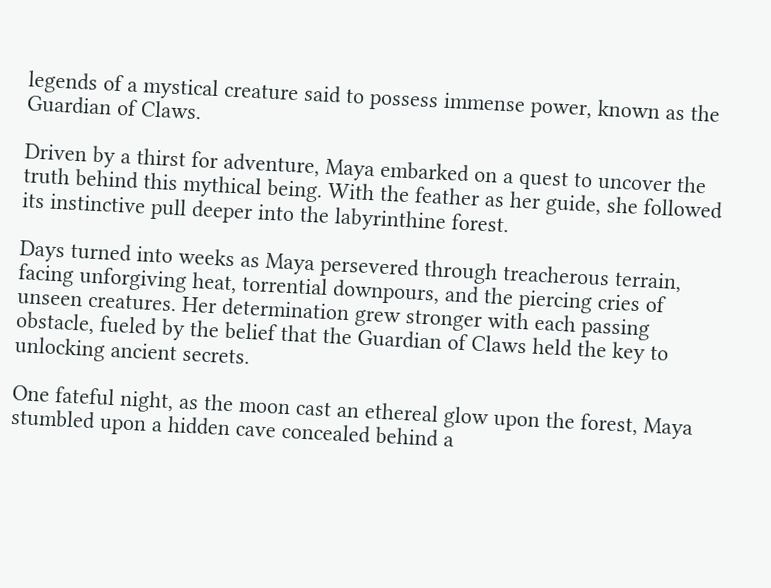legends of a mystical creature said to possess immense power, known as the Guardian of Claws.

Driven by a thirst for adventure, Maya embarked on a quest to uncover the truth behind this mythical being. With the feather as her guide, she followed its instinctive pull deeper into the labyrinthine forest.

Days turned into weeks as Maya persevered through treacherous terrain, facing unforgiving heat, torrential downpours, and the piercing cries of unseen creatures. Her determination grew stronger with each passing obstacle, fueled by the belief that the Guardian of Claws held the key to unlocking ancient secrets.

One fateful night, as the moon cast an ethereal glow upon the forest, Maya stumbled upon a hidden cave concealed behind a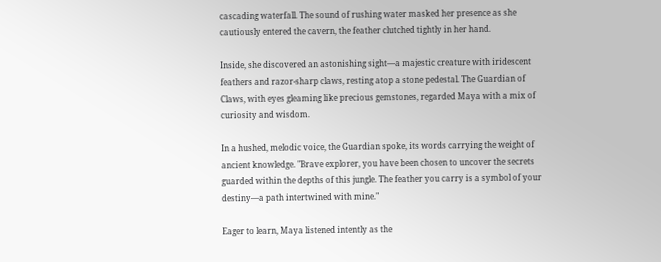cascading waterfall. The sound of rushing water masked her presence as she cautiously entered the cavern, the feather clutched tightly in her hand.

Inside, she discovered an astonishing sight—a majestic creature with iridescent feathers and razor-sharp claws, resting atop a stone pedestal. The Guardian of Claws, with eyes gleaming like precious gemstones, regarded Maya with a mix of curiosity and wisdom.

In a hushed, melodic voice, the Guardian spoke, its words carrying the weight of ancient knowledge. "Brave explorer, you have been chosen to uncover the secrets guarded within the depths of this jungle. The feather you carry is a symbol of your destiny—a path intertwined with mine."

Eager to learn, Maya listened intently as the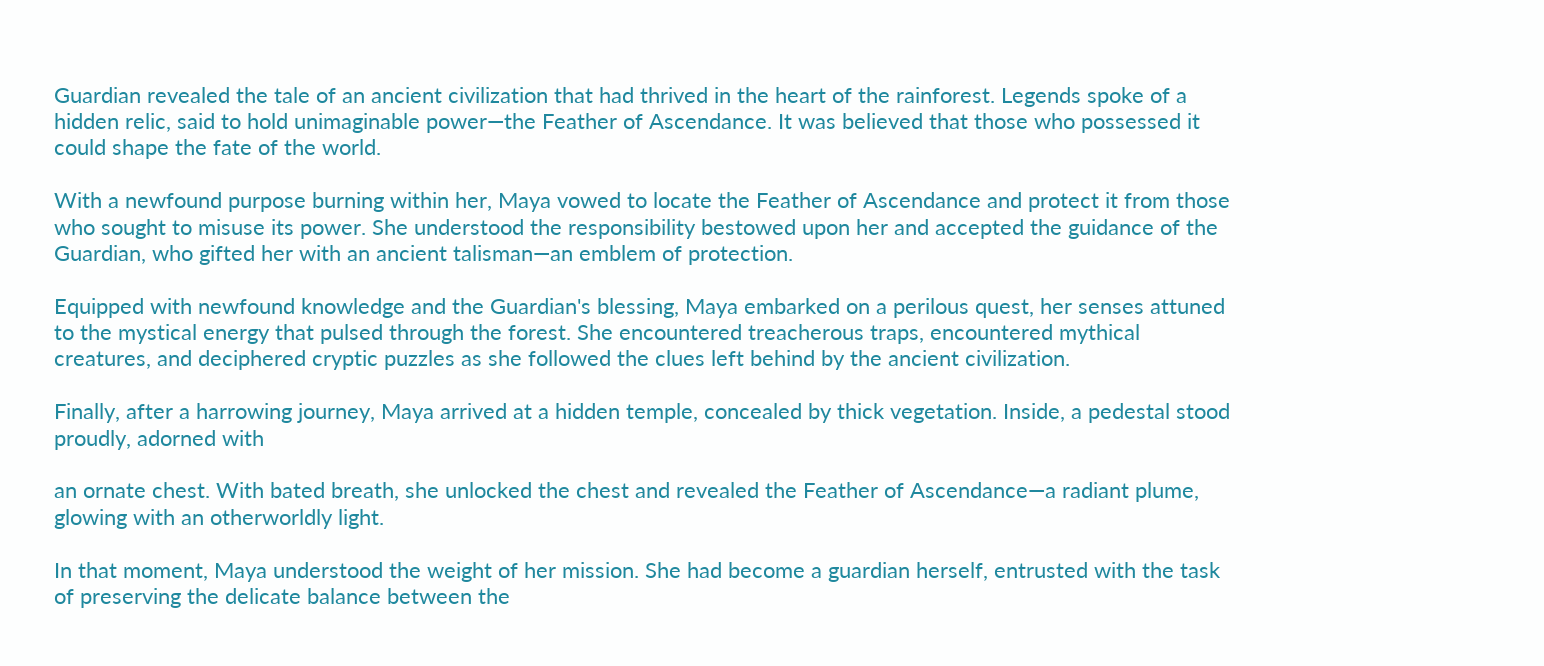Guardian revealed the tale of an ancient civilization that had thrived in the heart of the rainforest. Legends spoke of a hidden relic, said to hold unimaginable power—the Feather of Ascendance. It was believed that those who possessed it could shape the fate of the world.

With a newfound purpose burning within her, Maya vowed to locate the Feather of Ascendance and protect it from those who sought to misuse its power. She understood the responsibility bestowed upon her and accepted the guidance of the Guardian, who gifted her with an ancient talisman—an emblem of protection.

Equipped with newfound knowledge and the Guardian's blessing, Maya embarked on a perilous quest, her senses attuned to the mystical energy that pulsed through the forest. She encountered treacherous traps, encountered mythical creatures, and deciphered cryptic puzzles as she followed the clues left behind by the ancient civilization.

Finally, after a harrowing journey, Maya arrived at a hidden temple, concealed by thick vegetation. Inside, a pedestal stood proudly, adorned with

an ornate chest. With bated breath, she unlocked the chest and revealed the Feather of Ascendance—a radiant plume, glowing with an otherworldly light.

In that moment, Maya understood the weight of her mission. She had become a guardian herself, entrusted with the task of preserving the delicate balance between the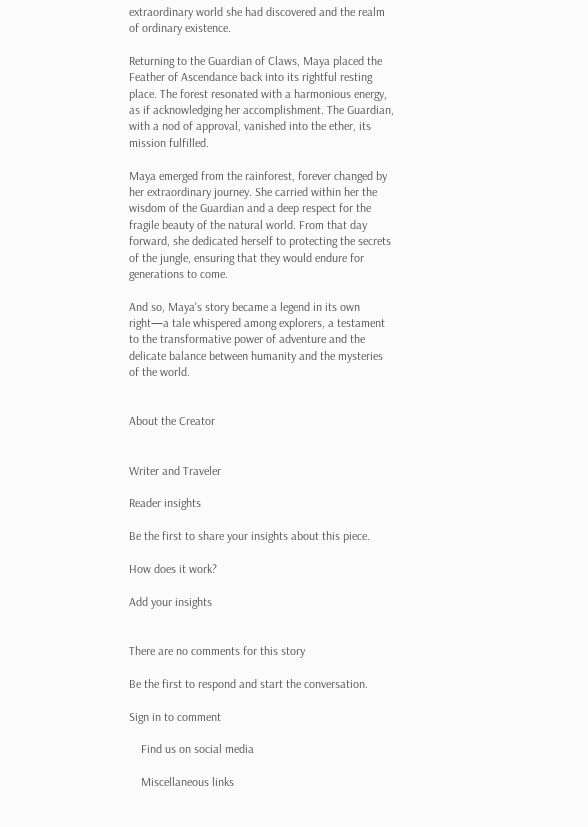extraordinary world she had discovered and the realm of ordinary existence.

Returning to the Guardian of Claws, Maya placed the Feather of Ascendance back into its rightful resting place. The forest resonated with a harmonious energy, as if acknowledging her accomplishment. The Guardian, with a nod of approval, vanished into the ether, its mission fulfilled.

Maya emerged from the rainforest, forever changed by her extraordinary journey. She carried within her the wisdom of the Guardian and a deep respect for the fragile beauty of the natural world. From that day forward, she dedicated herself to protecting the secrets of the jungle, ensuring that they would endure for generations to come.

And so, Maya's story became a legend in its own right—a tale whispered among explorers, a testament to the transformative power of adventure and the delicate balance between humanity and the mysteries of the world.


About the Creator


Writer and Traveler

Reader insights

Be the first to share your insights about this piece.

How does it work?

Add your insights


There are no comments for this story

Be the first to respond and start the conversation.

Sign in to comment

    Find us on social media

    Miscellaneous links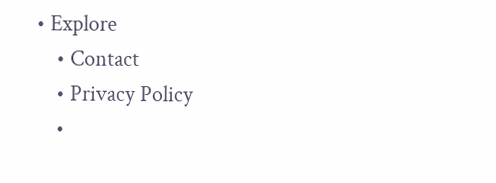• Explore
    • Contact
    • Privacy Policy
    •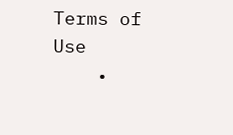Terms of Use
    •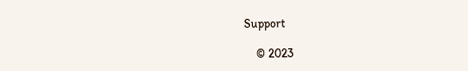Support

    © 2023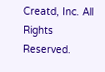Creatd, Inc. All Rights Reserved.